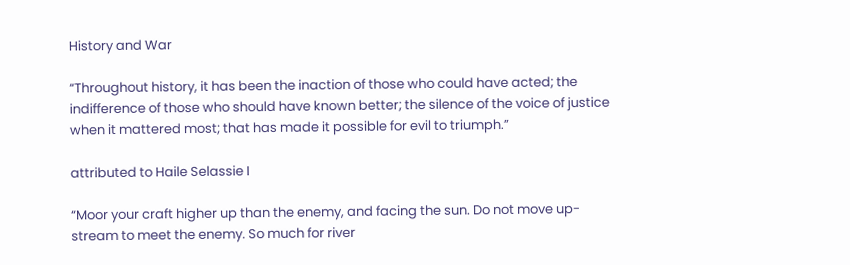History and War

“Throughout history, it has been the inaction of those who could have acted; the indifference of those who should have known better; the silence of the voice of justice when it mattered most; that has made it possible for evil to triumph.”

attributed to Haile Selassie I

“Moor your craft higher up than the enemy, and facing the sun. Do not move up-stream to meet the enemy. So much for river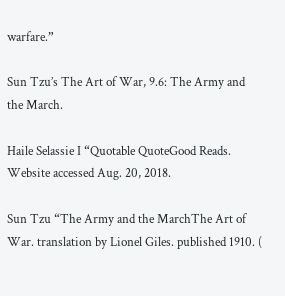warfare.”

Sun Tzu’s The Art of War, 9.6: The Army and the March.

Haile Selassie I “Quotable QuoteGood Reads. Website accessed Aug. 20, 2018.

Sun Tzu “The Army and the MarchThe Art of War. translation by Lionel Giles. published 1910. (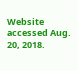Website accessed Aug. 20, 2018.